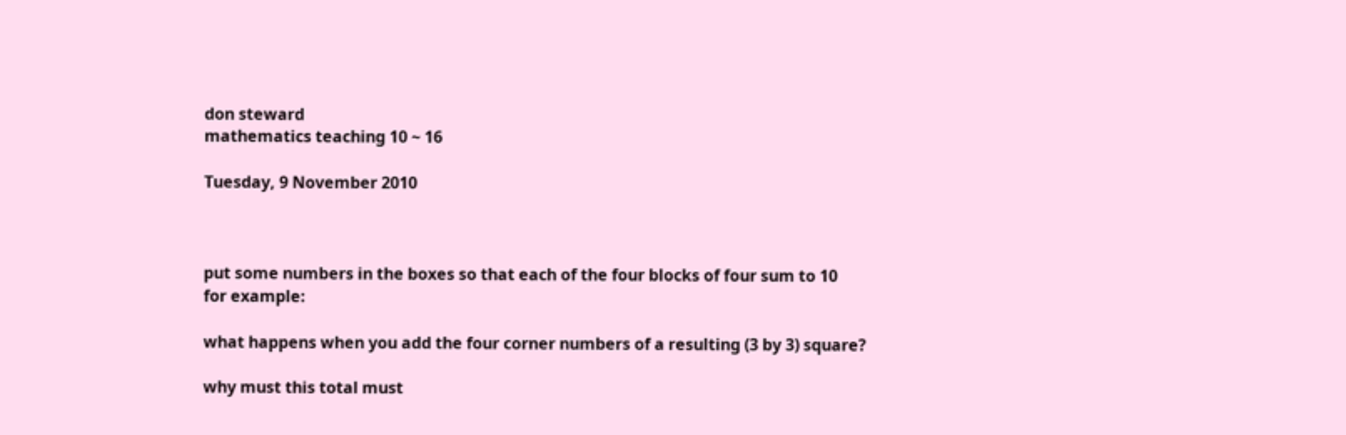don steward
mathematics teaching 10 ~ 16

Tuesday, 9 November 2010



put some numbers in the boxes so that each of the four blocks of four sum to 10
for example:

what happens when you add the four corner numbers of a resulting (3 by 3) square?

why must this total must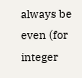always be even (for integer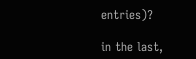entries)?

in the last,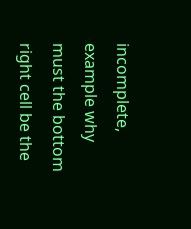incomplete, example why must the bottom right cell be the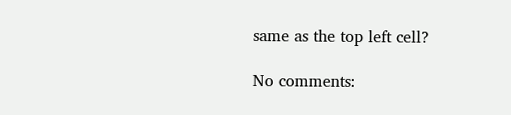same as the top left cell?

No comments: